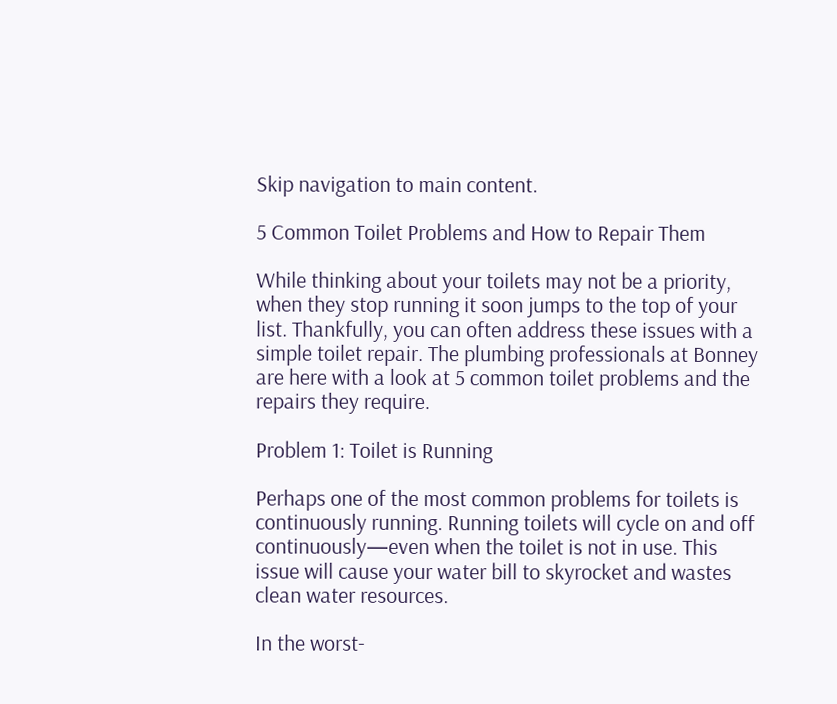Skip navigation to main content.

5 Common Toilet Problems and How to Repair Them

While thinking about your toilets may not be a priority, when they stop running it soon jumps to the top of your list. Thankfully, you can often address these issues with a simple toilet repair. The plumbing professionals at Bonney are here with a look at 5 common toilet problems and the repairs they require.

Problem 1: Toilet is Running

Perhaps one of the most common problems for toilets is continuously running. Running toilets will cycle on and off continuously—even when the toilet is not in use. This issue will cause your water bill to skyrocket and wastes clean water resources.

In the worst-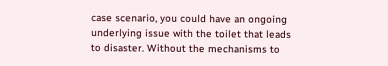case scenario, you could have an ongoing underlying issue with the toilet that leads to disaster. Without the mechanisms to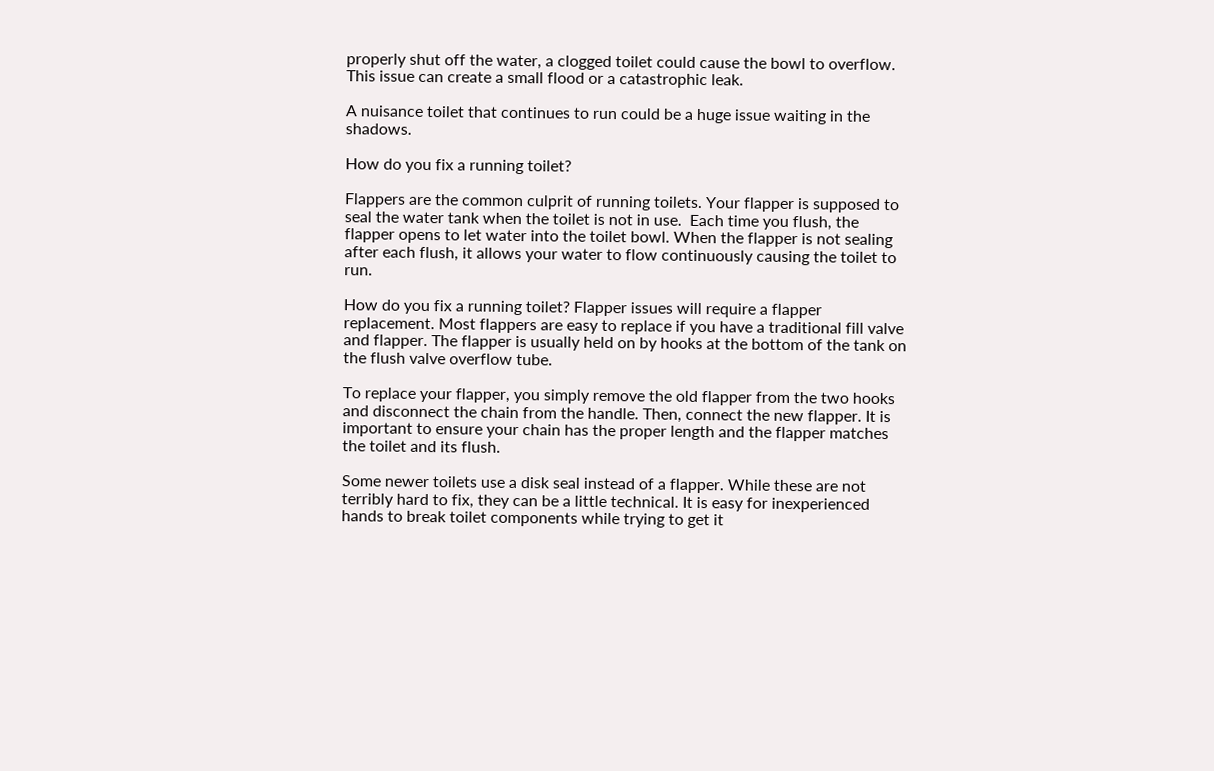properly shut off the water, a clogged toilet could cause the bowl to overflow. This issue can create a small flood or a catastrophic leak.

A nuisance toilet that continues to run could be a huge issue waiting in the shadows.

How do you fix a running toilet?

Flappers are the common culprit of running toilets. Your flapper is supposed to seal the water tank when the toilet is not in use.  Each time you flush, the flapper opens to let water into the toilet bowl. When the flapper is not sealing after each flush, it allows your water to flow continuously causing the toilet to run.

How do you fix a running toilet? Flapper issues will require a flapper replacement. Most flappers are easy to replace if you have a traditional fill valve and flapper. The flapper is usually held on by hooks at the bottom of the tank on the flush valve overflow tube.

To replace your flapper, you simply remove the old flapper from the two hooks and disconnect the chain from the handle. Then, connect the new flapper. It is important to ensure your chain has the proper length and the flapper matches the toilet and its flush.

Some newer toilets use a disk seal instead of a flapper. While these are not terribly hard to fix, they can be a little technical. It is easy for inexperienced hands to break toilet components while trying to get it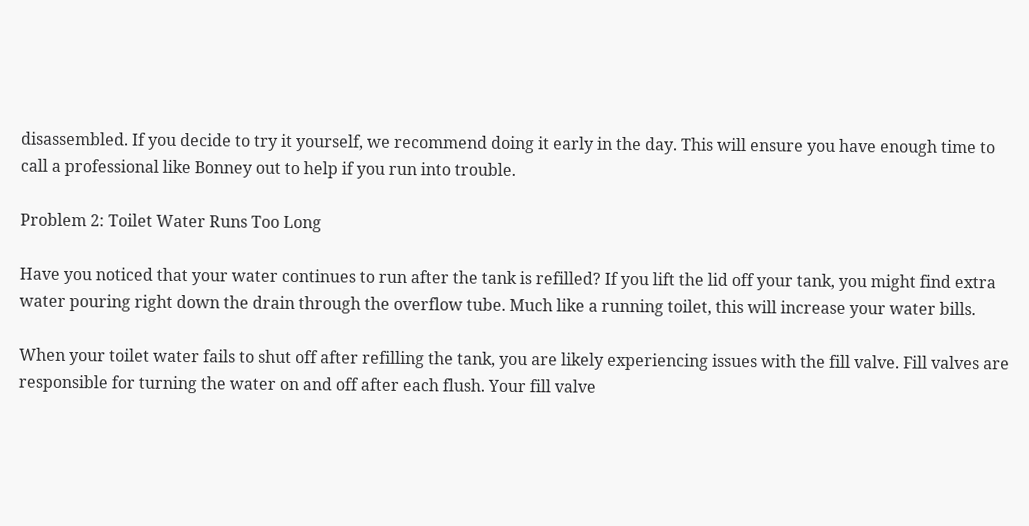disassembled. If you decide to try it yourself, we recommend doing it early in the day. This will ensure you have enough time to call a professional like Bonney out to help if you run into trouble.

Problem 2: Toilet Water Runs Too Long

Have you noticed that your water continues to run after the tank is refilled? If you lift the lid off your tank, you might find extra water pouring right down the drain through the overflow tube. Much like a running toilet, this will increase your water bills.

When your toilet water fails to shut off after refilling the tank, you are likely experiencing issues with the fill valve. Fill valves are responsible for turning the water on and off after each flush. Your fill valve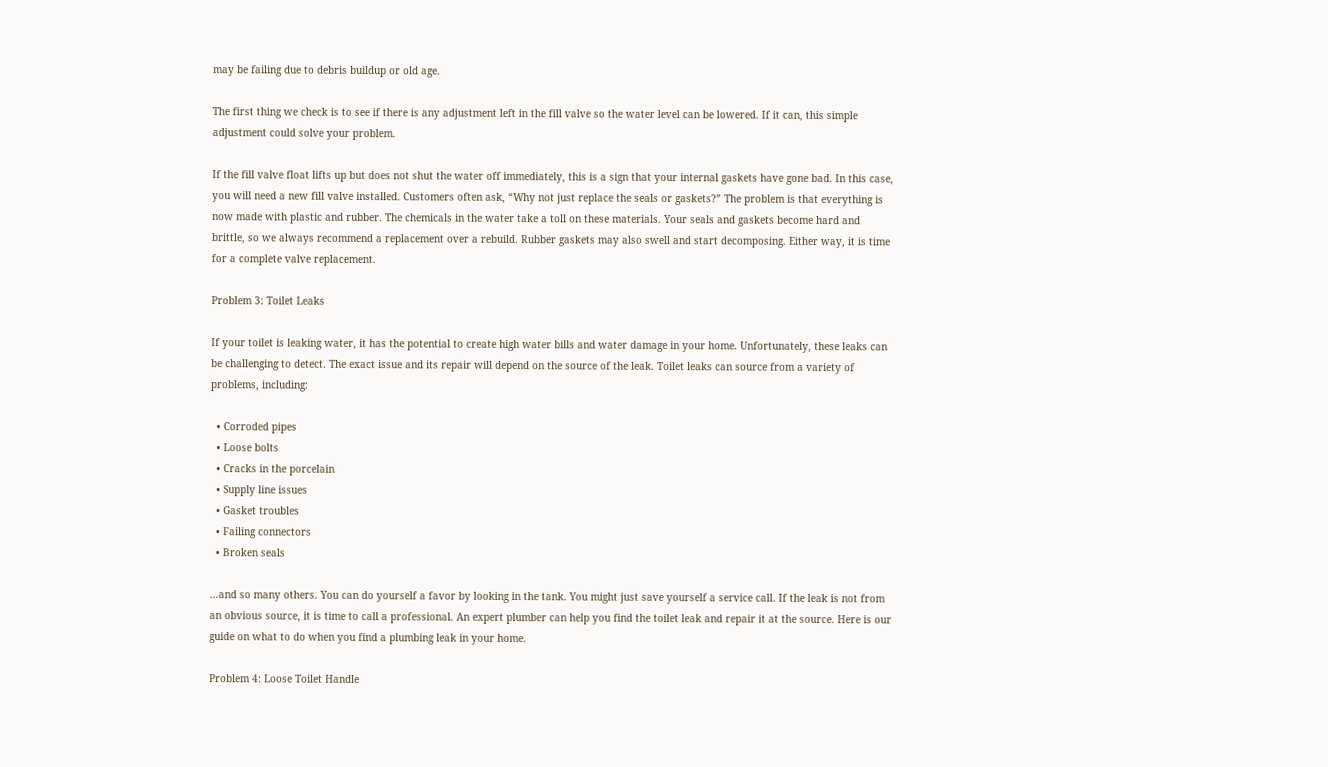may be failing due to debris buildup or old age.

The first thing we check is to see if there is any adjustment left in the fill valve so the water level can be lowered. If it can, this simple adjustment could solve your problem.

If the fill valve float lifts up but does not shut the water off immediately, this is a sign that your internal gaskets have gone bad. In this case, you will need a new fill valve installed. Customers often ask, “Why not just replace the seals or gaskets?” The problem is that everything is now made with plastic and rubber. The chemicals in the water take a toll on these materials. Your seals and gaskets become hard and brittle, so we always recommend a replacement over a rebuild. Rubber gaskets may also swell and start decomposing. Either way, it is time for a complete valve replacement.

Problem 3: Toilet Leaks

If your toilet is leaking water, it has the potential to create high water bills and water damage in your home. Unfortunately, these leaks can be challenging to detect. The exact issue and its repair will depend on the source of the leak. Toilet leaks can source from a variety of problems, including:

  • Corroded pipes
  • Loose bolts
  • Cracks in the porcelain
  • Supply line issues
  • Gasket troubles
  • Failing connectors
  • Broken seals

…and so many others. You can do yourself a favor by looking in the tank. You might just save yourself a service call. If the leak is not from an obvious source, it is time to call a professional. An expert plumber can help you find the toilet leak and repair it at the source. Here is our guide on what to do when you find a plumbing leak in your home.

Problem 4: Loose Toilet Handle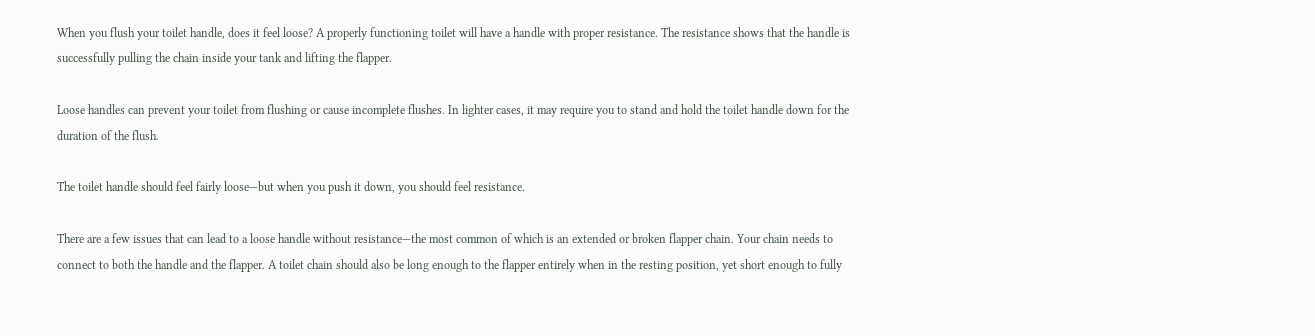When you flush your toilet handle, does it feel loose? A properly functioning toilet will have a handle with proper resistance. The resistance shows that the handle is successfully pulling the chain inside your tank and lifting the flapper.

Loose handles can prevent your toilet from flushing or cause incomplete flushes. In lighter cases, it may require you to stand and hold the toilet handle down for the duration of the flush.

The toilet handle should feel fairly loose—but when you push it down, you should feel resistance.

There are a few issues that can lead to a loose handle without resistance—the most common of which is an extended or broken flapper chain. Your chain needs to connect to both the handle and the flapper. A toilet chain should also be long enough to the flapper entirely when in the resting position, yet short enough to fully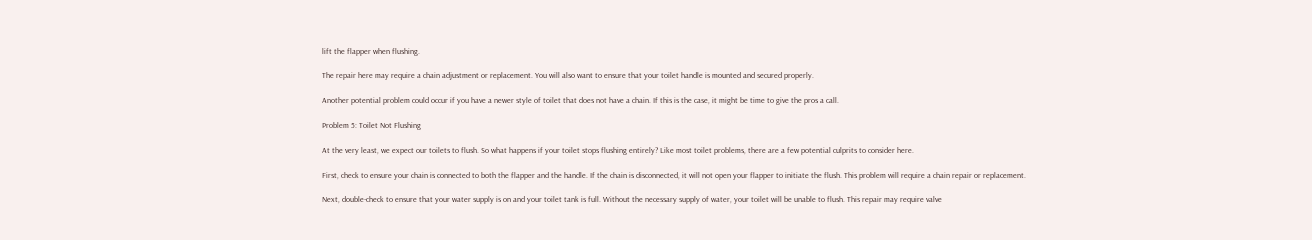lift the flapper when flushing.

The repair here may require a chain adjustment or replacement. You will also want to ensure that your toilet handle is mounted and secured properly.

Another potential problem could occur if you have a newer style of toilet that does not have a chain. If this is the case, it might be time to give the pros a call.

Problem 5: Toilet Not Flushing

At the very least, we expect our toilets to flush. So what happens if your toilet stops flushing entirely? Like most toilet problems, there are a few potential culprits to consider here.

First, check to ensure your chain is connected to both the flapper and the handle. If the chain is disconnected, it will not open your flapper to initiate the flush. This problem will require a chain repair or replacement.

Next, double-check to ensure that your water supply is on and your toilet tank is full. Without the necessary supply of water, your toilet will be unable to flush. This repair may require valve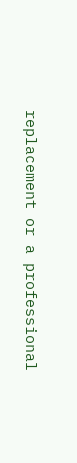replacement or a professional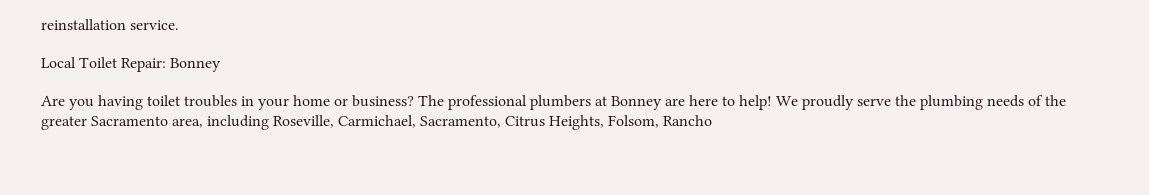reinstallation service.

Local Toilet Repair: Bonney

Are you having toilet troubles in your home or business? The professional plumbers at Bonney are here to help! We proudly serve the plumbing needs of the greater Sacramento area, including Roseville, Carmichael, Sacramento, Citrus Heights, Folsom, Rancho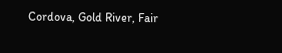Cordova, Gold River, Fair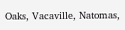Oaks, Vacaville, Natomas,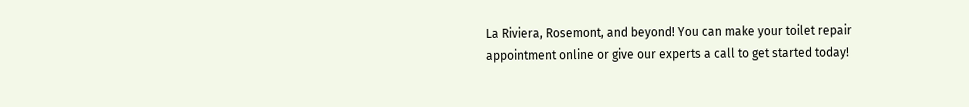La Riviera, Rosemont, and beyond! You can make your toilet repair appointment online or give our experts a call to get started today!